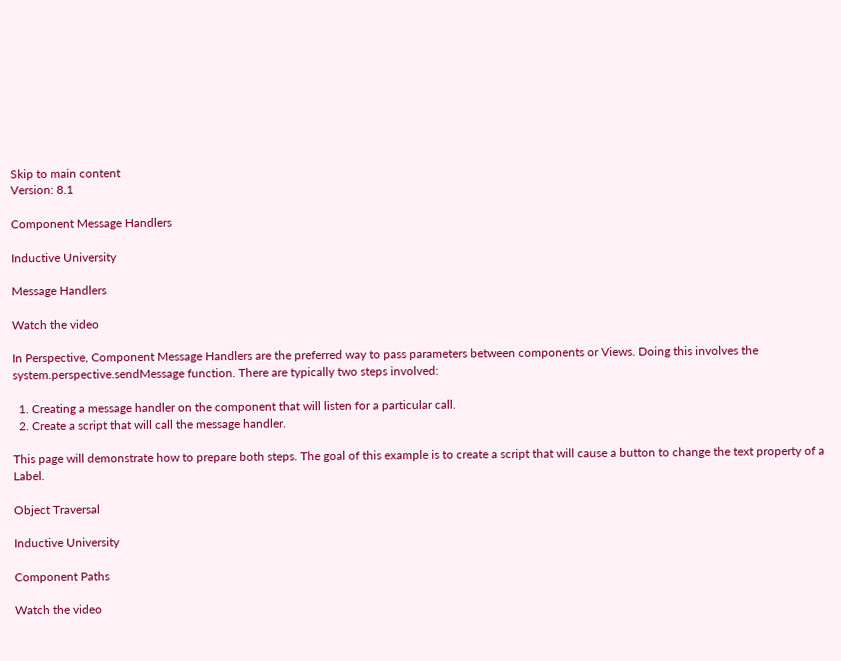Skip to main content
Version: 8.1

Component Message Handlers

Inductive University

Message Handlers

Watch the video

In Perspective, Component Message Handlers are the preferred way to pass parameters between components or Views. Doing this involves the system.perspective.sendMessage function. There are typically two steps involved:

  1. Creating a message handler on the component that will listen for a particular call.
  2. Create a script that will call the message handler.

This page will demonstrate how to prepare both steps. The goal of this example is to create a script that will cause a button to change the text property of a Label.

Object Traversal

Inductive University

Component Paths

Watch the video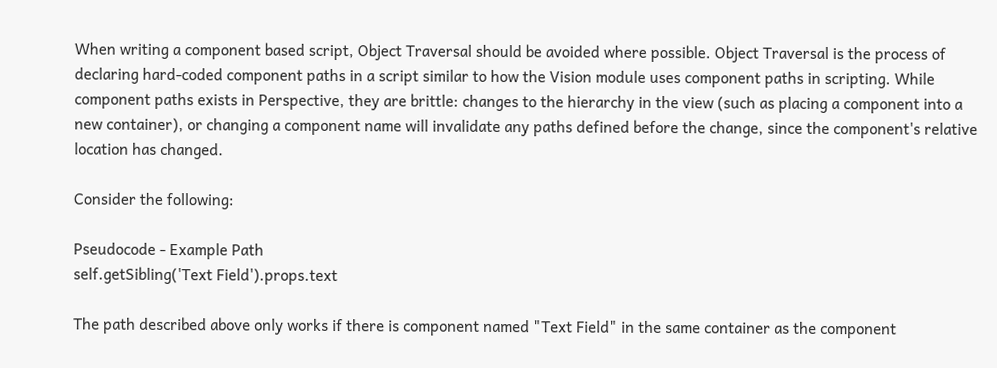When writing a component based script, Object Traversal should be avoided where possible. Object Traversal is the process of declaring hard-coded component paths in a script similar to how the Vision module uses component paths in scripting. While component paths exists in Perspective, they are brittle: changes to the hierarchy in the view (such as placing a component into a new container), or changing a component name will invalidate any paths defined before the change, since the component's relative location has changed.

Consider the following:

Pseudocode - Example Path
self.getSibling('Text Field').props.text

The path described above only works if there is component named "Text Field" in the same container as the component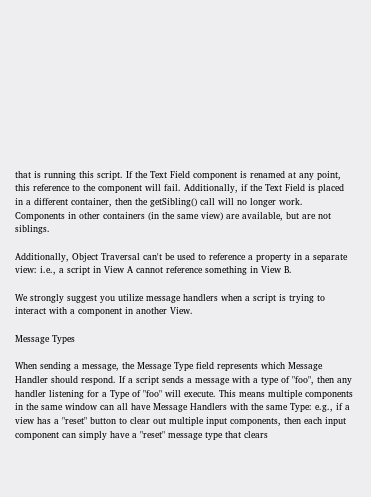that is running this script. If the Text Field component is renamed at any point, this reference to the component will fail. Additionally, if the Text Field is placed in a different container, then the getSibling() call will no longer work. Components in other containers (in the same view) are available, but are not siblings.

Additionally, Object Traversal can't be used to reference a property in a separate view: i.e., a script in View A cannot reference something in View B.

We strongly suggest you utilize message handlers when a script is trying to interact with a component in another View.

Message Types

When sending a message, the Message Type field represents which Message Handler should respond. If a script sends a message with a type of "foo", then any handler listening for a Type of "foo" will execute. This means multiple components in the same window can all have Message Handlers with the same Type: e.g., if a view has a "reset" button to clear out multiple input components, then each input component can simply have a "reset" message type that clears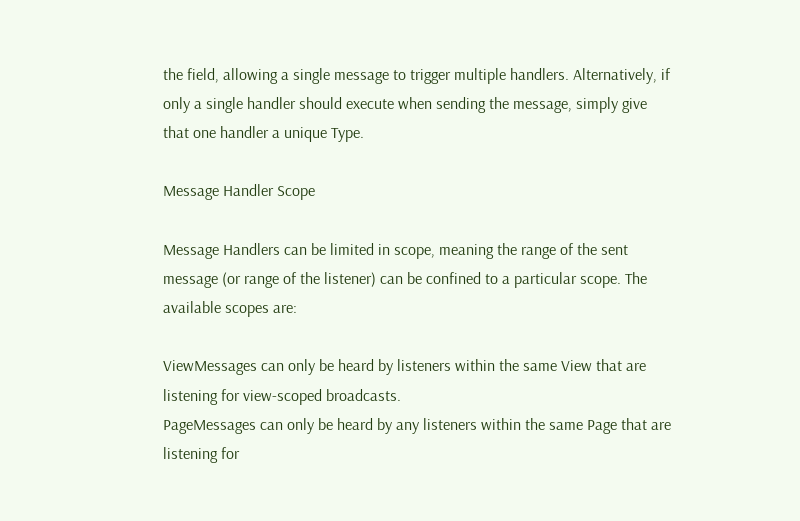the field, allowing a single message to trigger multiple handlers. Alternatively, if only a single handler should execute when sending the message, simply give that one handler a unique Type.

Message Handler Scope

Message Handlers can be limited in scope, meaning the range of the sent message (or range of the listener) can be confined to a particular scope. The available scopes are:

ViewMessages can only be heard by listeners within the same View that are listening for view-scoped broadcasts.
PageMessages can only be heard by any listeners within the same Page that are listening for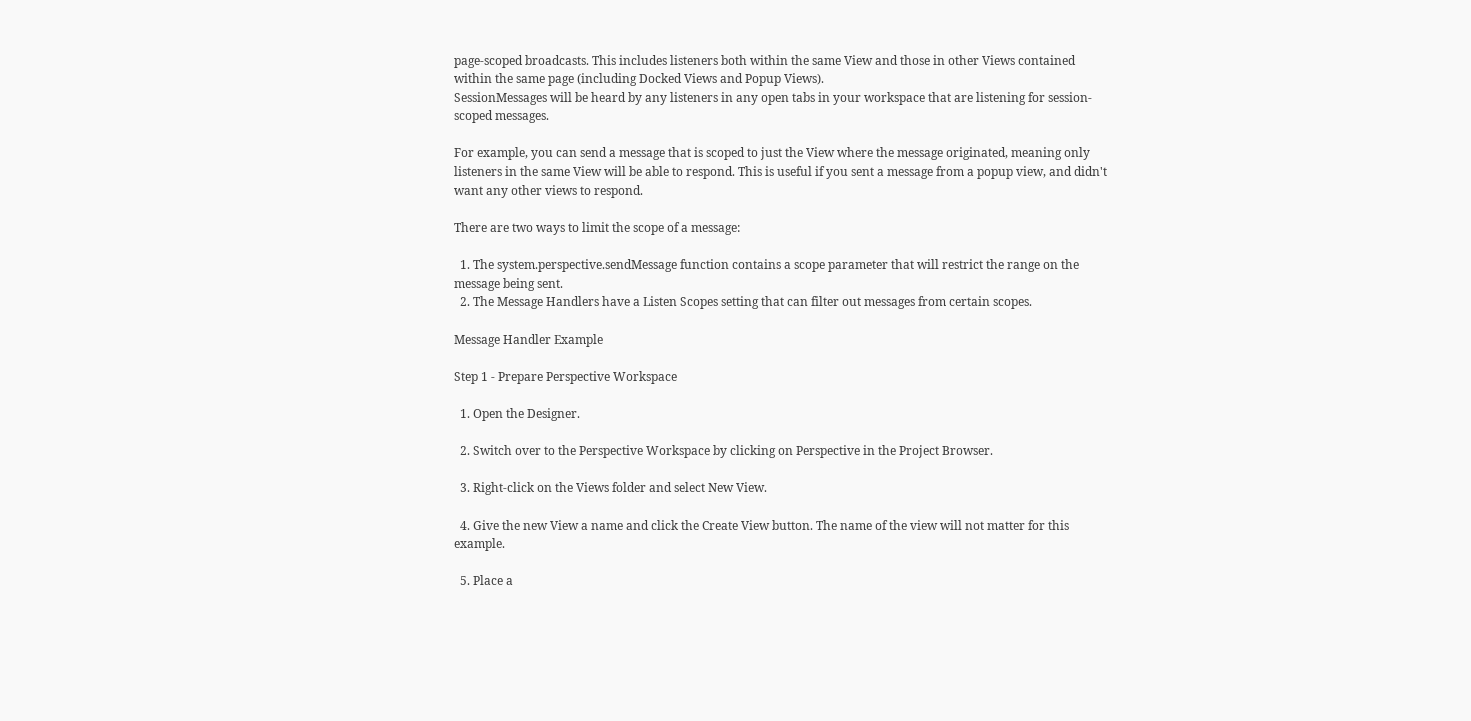page-scoped broadcasts. This includes listeners both within the same View and those in other Views contained within the same page (including Docked Views and Popup Views).
SessionMessages will be heard by any listeners in any open tabs in your workspace that are listening for session-scoped messages.

For example, you can send a message that is scoped to just the View where the message originated, meaning only listeners in the same View will be able to respond. This is useful if you sent a message from a popup view, and didn't want any other views to respond.

There are two ways to limit the scope of a message:

  1. The system.perspective.sendMessage function contains a scope parameter that will restrict the range on the message being sent.
  2. The Message Handlers have a Listen Scopes setting that can filter out messages from certain scopes.

Message Handler Example

Step 1 - Prepare Perspective Workspace

  1. Open the Designer.

  2. Switch over to the Perspective Workspace by clicking on Perspective in the Project Browser.

  3. Right-click on the Views folder and select New View.

  4. Give the new View a name and click the Create View button. The name of the view will not matter for this example.

  5. Place a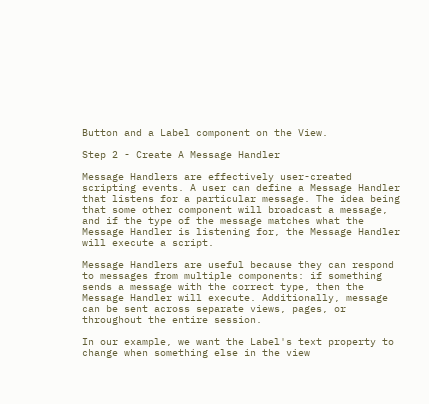Button and a Label component on the View.

Step 2 - Create A Message Handler

Message Handlers are effectively user-created scripting events. A user can define a Message Handler that listens for a particular message. The idea being that some other component will broadcast a message, and if the type of the message matches what the Message Handler is listening for, the Message Handler will execute a script.

Message Handlers are useful because they can respond to messages from multiple components: if something sends a message with the correct type, then the Message Handler will execute. Additionally, message can be sent across separate views, pages, or throughout the entire session.

In our example, we want the Label's text property to change when something else in the view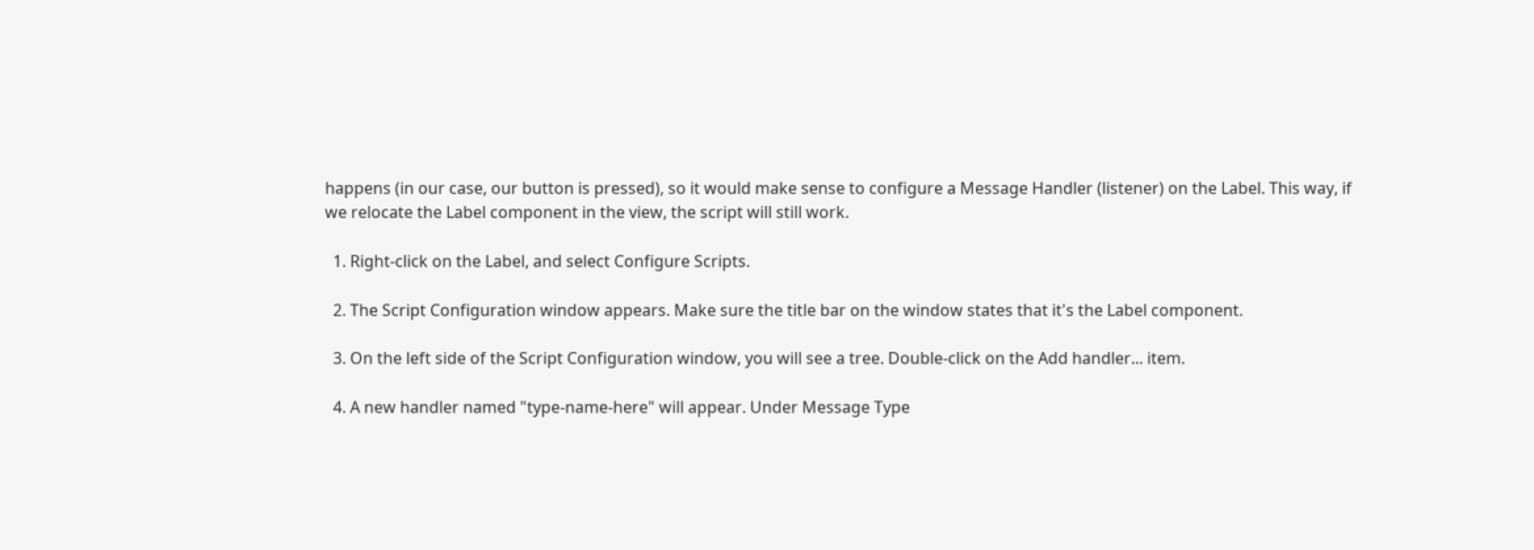happens (in our case, our button is pressed), so it would make sense to configure a Message Handler (listener) on the Label. This way, if we relocate the Label component in the view, the script will still work.

  1. Right-click on the Label, and select Configure Scripts.

  2. The Script Configuration window appears. Make sure the title bar on the window states that it's the Label component.

  3. On the left side of the Script Configuration window, you will see a tree. Double-click on the Add handler... item.

  4. A new handler named "type-name-here" will appear. Under Message Type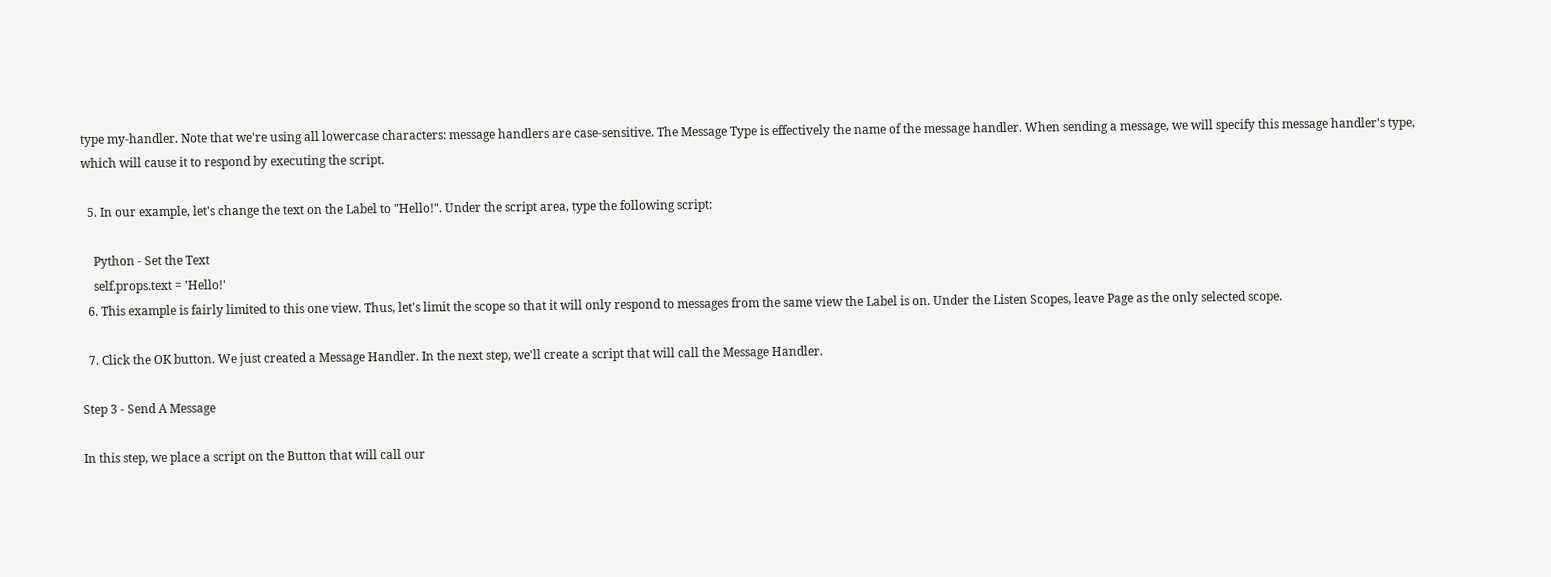type my-handler. Note that we're using all lowercase characters: message handlers are case-sensitive. The Message Type is effectively the name of the message handler. When sending a message, we will specify this message handler's type, which will cause it to respond by executing the script.

  5. In our example, let's change the text on the Label to "Hello!". Under the script area, type the following script:

    Python - Set the Text
    self.props.text = 'Hello!'
  6. This example is fairly limited to this one view. Thus, let's limit the scope so that it will only respond to messages from the same view the Label is on. Under the Listen Scopes, leave Page as the only selected scope.

  7. Click the OK button. We just created a Message Handler. In the next step, we'll create a script that will call the Message Handler.

Step 3 - Send A Message

In this step, we place a script on the Button that will call our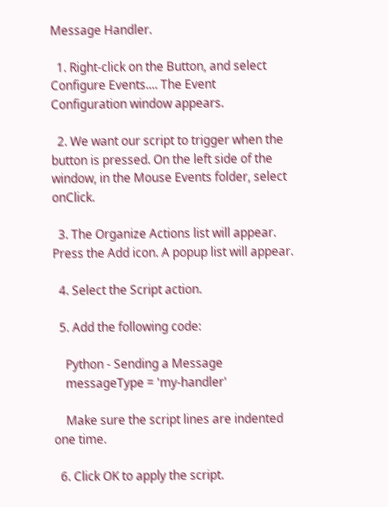Message Handler.

  1. Right-click on the Button, and select Configure Events.... The Event Configuration window appears.

  2. We want our script to trigger when the button is pressed. On the left side of the window, in the Mouse Events folder, select onClick.

  3. The Organize Actions list will appear. Press the Add icon. A popup list will appear.

  4. Select the Script action.

  5. Add the following code:

    Python - Sending a Message
    messageType = 'my-handler'

    Make sure the script lines are indented one time.

  6. Click OK to apply the script.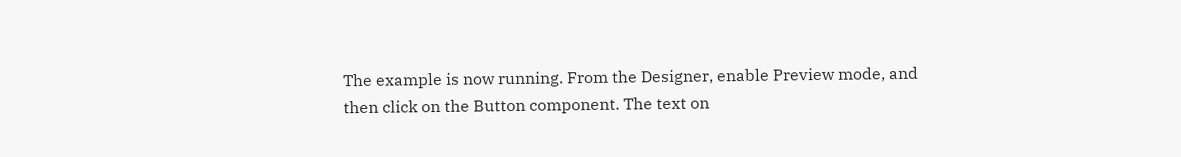The example is now running. From the Designer, enable Preview mode, and then click on the Button component. The text on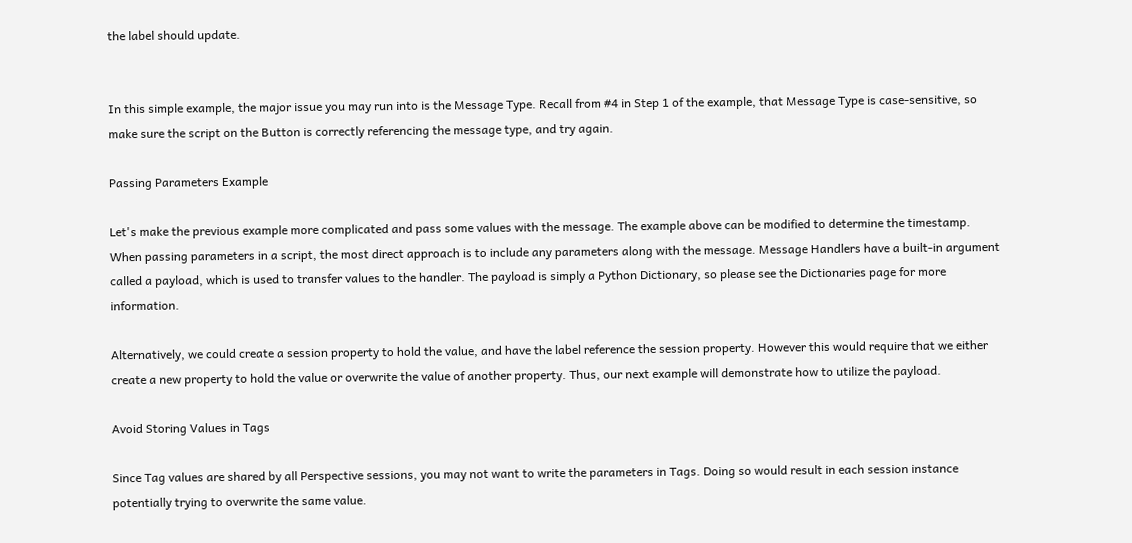the label should update.


In this simple example, the major issue you may run into is the Message Type. Recall from #4 in Step 1 of the example, that Message Type is case-sensitive, so make sure the script on the Button is correctly referencing the message type, and try again.

Passing Parameters Example

Let's make the previous example more complicated and pass some values with the message. The example above can be modified to determine the timestamp. When passing parameters in a script, the most direct approach is to include any parameters along with the message. Message Handlers have a built-in argument called a payload, which is used to transfer values to the handler. The payload is simply a Python Dictionary, so please see the Dictionaries page for more information.

Alternatively, we could create a session property to hold the value, and have the label reference the session property. However this would require that we either create a new property to hold the value or overwrite the value of another property. Thus, our next example will demonstrate how to utilize the payload.

Avoid Storing Values in Tags

Since Tag values are shared by all Perspective sessions, you may not want to write the parameters in Tags. Doing so would result in each session instance potentially trying to overwrite the same value.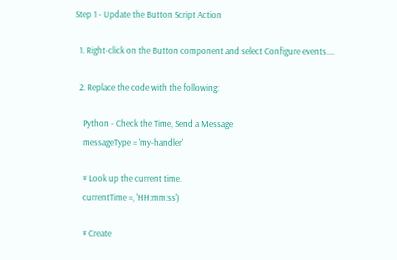Step 1 - Update the Button Script Action

  1. Right-click on the Button component and select Configure events....

  2. Replace the code with the following:

    Python - Check the Time, Send a Message
    messageType = 'my-handler'

    # Look up the current time.
    currentTime =, 'HH:mm:ss')

    # Create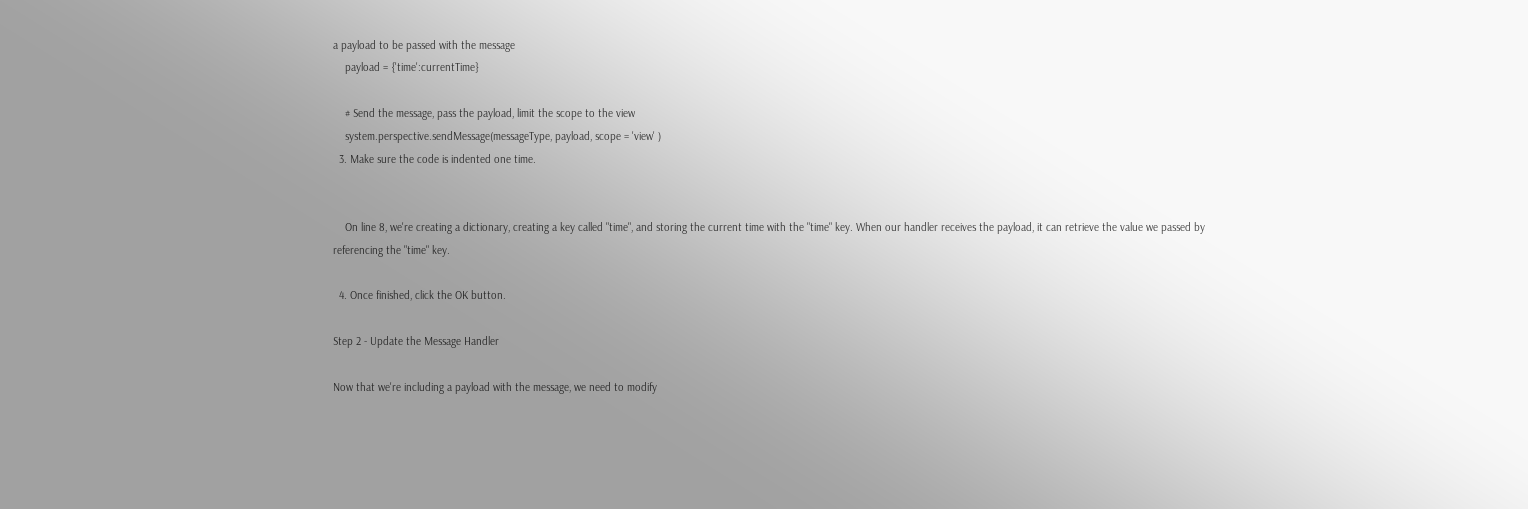a payload to be passed with the message
    payload = {'time':currentTime}

    # Send the message, pass the payload, limit the scope to the view
    system.perspective.sendMessage(messageType, payload, scope = 'view' )
  3. Make sure the code is indented one time.


    On line 8, we're creating a dictionary, creating a key called "time", and storing the current time with the "time" key. When our handler receives the payload, it can retrieve the value we passed by referencing the "time" key.

  4. Once finished, click the OK button.

Step 2 - Update the Message Handler

Now that we're including a payload with the message, we need to modify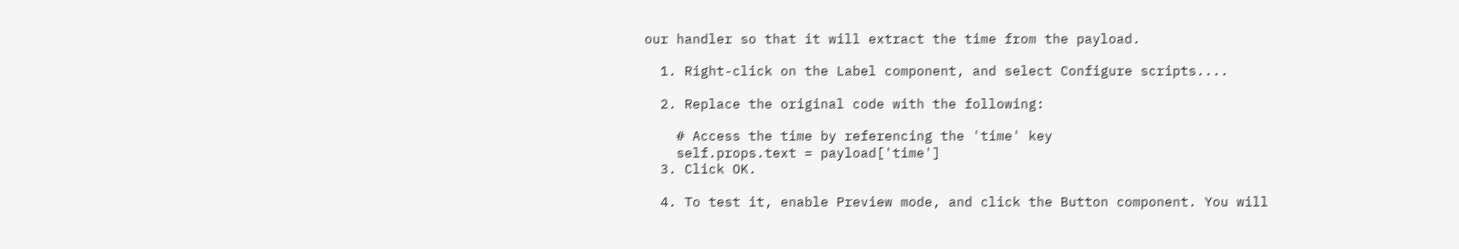our handler so that it will extract the time from the payload.

  1. Right-click on the Label component, and select Configure scripts....

  2. Replace the original code with the following:

    # Access the time by referencing the 'time' key
    self.props.text = payload['time']
  3. Click OK.

  4. To test it, enable Preview mode, and click the Button component. You will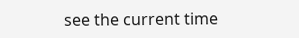see the current time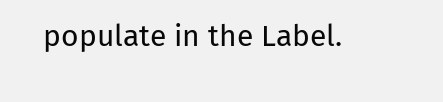populate in the Label.